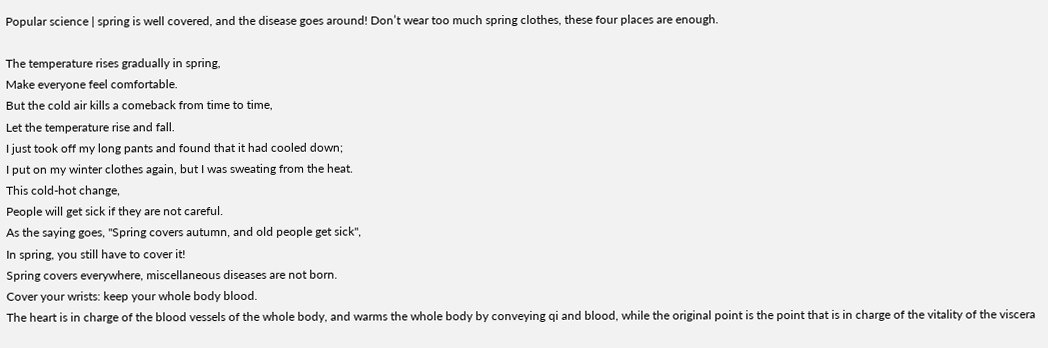Popular science | spring is well covered, and the disease goes around! Don’t wear too much spring clothes, these four places are enough.

The temperature rises gradually in spring,
Make everyone feel comfortable.
But the cold air kills a comeback from time to time,
Let the temperature rise and fall.
I just took off my long pants and found that it had cooled down;
I put on my winter clothes again, but I was sweating from the heat.
This cold-hot change,
People will get sick if they are not careful.
As the saying goes, "Spring covers autumn, and old people get sick",
In spring, you still have to cover it!
Spring covers everywhere, miscellaneous diseases are not born.
Cover your wrists: keep your whole body blood.
The heart is in charge of the blood vessels of the whole body, and warms the whole body by conveying qi and blood, while the original point is the point that is in charge of the vitality of the viscera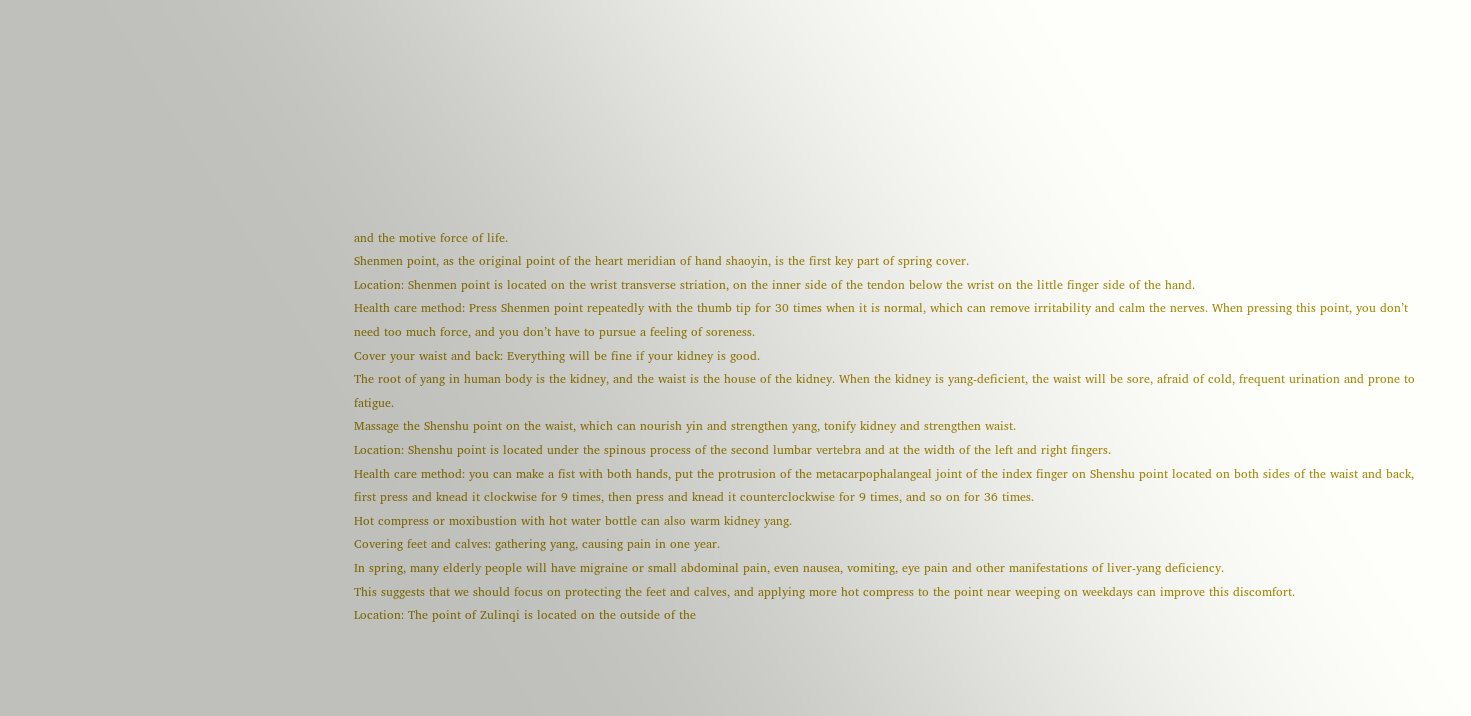and the motive force of life.
Shenmen point, as the original point of the heart meridian of hand shaoyin, is the first key part of spring cover.
Location: Shenmen point is located on the wrist transverse striation, on the inner side of the tendon below the wrist on the little finger side of the hand.
Health care method: Press Shenmen point repeatedly with the thumb tip for 30 times when it is normal, which can remove irritability and calm the nerves. When pressing this point, you don’t need too much force, and you don’t have to pursue a feeling of soreness.
Cover your waist and back: Everything will be fine if your kidney is good.
The root of yang in human body is the kidney, and the waist is the house of the kidney. When the kidney is yang-deficient, the waist will be sore, afraid of cold, frequent urination and prone to fatigue.
Massage the Shenshu point on the waist, which can nourish yin and strengthen yang, tonify kidney and strengthen waist.
Location: Shenshu point is located under the spinous process of the second lumbar vertebra and at the width of the left and right fingers.
Health care method: you can make a fist with both hands, put the protrusion of the metacarpophalangeal joint of the index finger on Shenshu point located on both sides of the waist and back, first press and knead it clockwise for 9 times, then press and knead it counterclockwise for 9 times, and so on for 36 times.
Hot compress or moxibustion with hot water bottle can also warm kidney yang.
Covering feet and calves: gathering yang, causing pain in one year.
In spring, many elderly people will have migraine or small abdominal pain, even nausea, vomiting, eye pain and other manifestations of liver-yang deficiency.
This suggests that we should focus on protecting the feet and calves, and applying more hot compress to the point near weeping on weekdays can improve this discomfort.
Location: The point of Zulinqi is located on the outside of the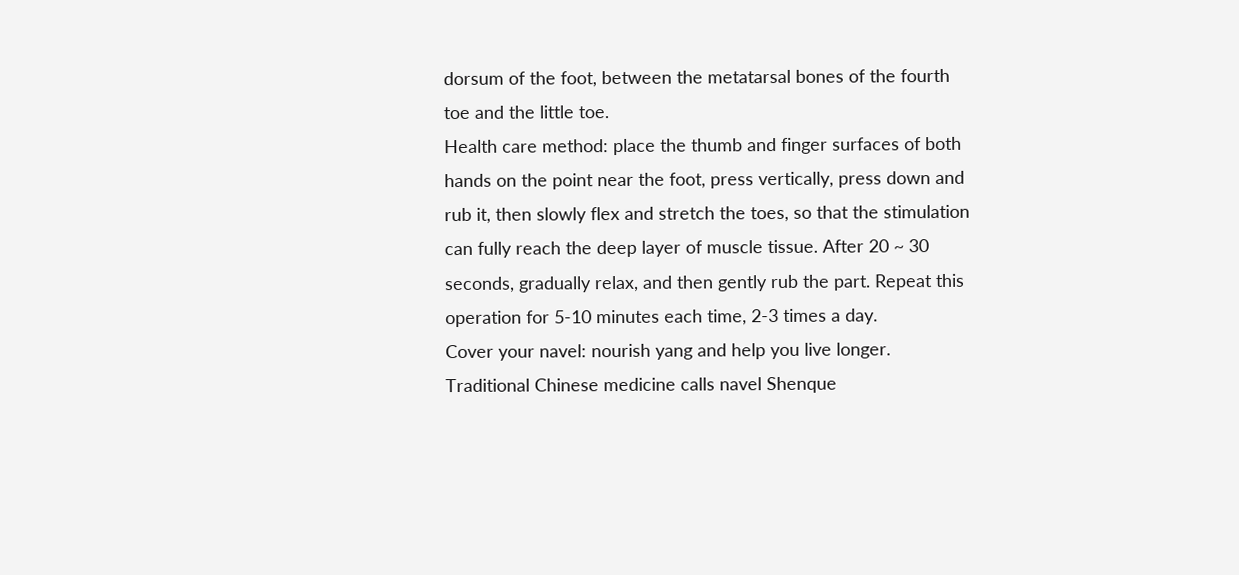dorsum of the foot, between the metatarsal bones of the fourth toe and the little toe.
Health care method: place the thumb and finger surfaces of both hands on the point near the foot, press vertically, press down and rub it, then slowly flex and stretch the toes, so that the stimulation can fully reach the deep layer of muscle tissue. After 20 ~ 30 seconds, gradually relax, and then gently rub the part. Repeat this operation for 5-10 minutes each time, 2-3 times a day.
Cover your navel: nourish yang and help you live longer.
Traditional Chinese medicine calls navel Shenque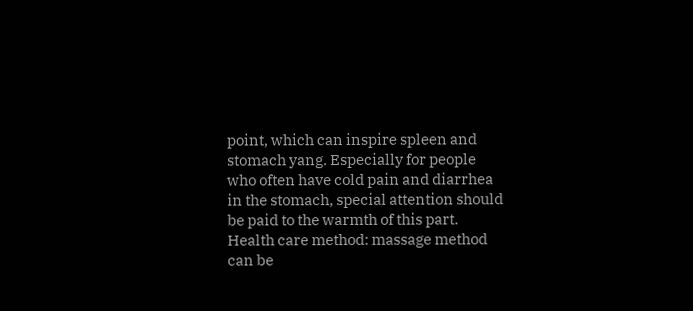point, which can inspire spleen and stomach yang. Especially for people who often have cold pain and diarrhea in the stomach, special attention should be paid to the warmth of this part.
Health care method: massage method can be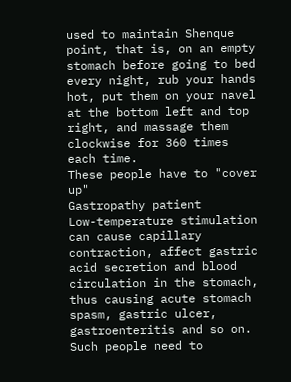used to maintain Shenque point, that is, on an empty stomach before going to bed every night, rub your hands hot, put them on your navel at the bottom left and top right, and massage them clockwise for 360 times each time.
These people have to "cover up"
Gastropathy patient
Low-temperature stimulation can cause capillary contraction, affect gastric acid secretion and blood circulation in the stomach, thus causing acute stomach spasm, gastric ulcer, gastroenteritis and so on.
Such people need to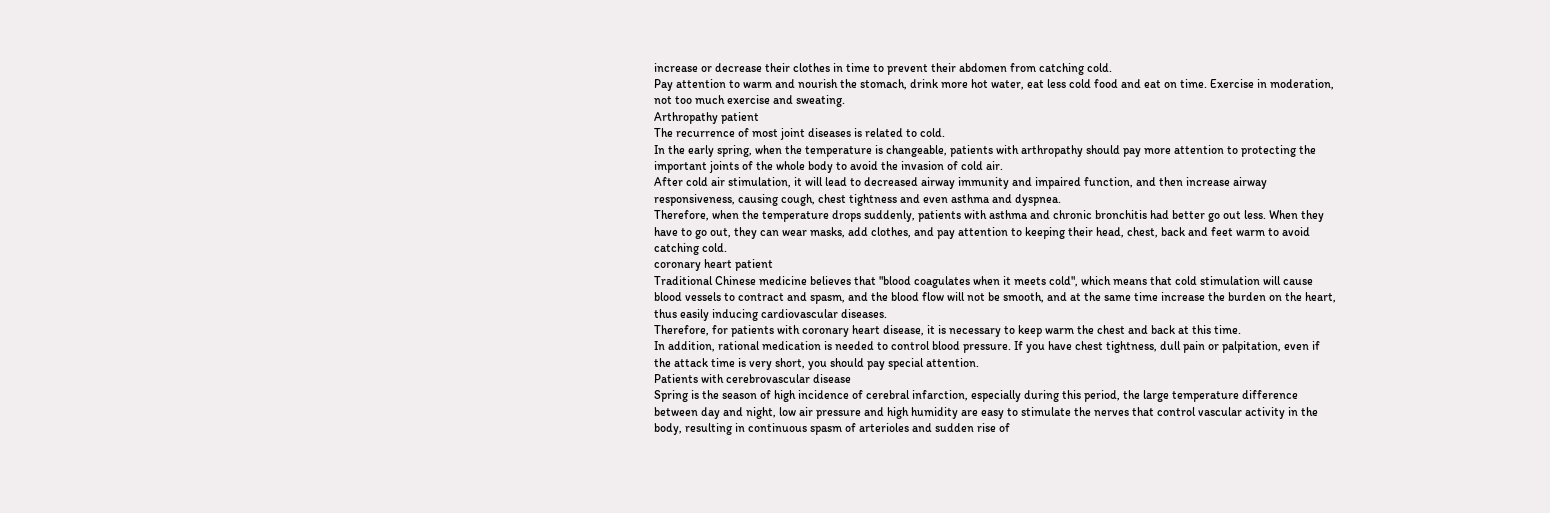increase or decrease their clothes in time to prevent their abdomen from catching cold.
Pay attention to warm and nourish the stomach, drink more hot water, eat less cold food and eat on time. Exercise in moderation, not too much exercise and sweating.
Arthropathy patient
The recurrence of most joint diseases is related to cold.
In the early spring, when the temperature is changeable, patients with arthropathy should pay more attention to protecting the important joints of the whole body to avoid the invasion of cold air.
After cold air stimulation, it will lead to decreased airway immunity and impaired function, and then increase airway responsiveness, causing cough, chest tightness and even asthma and dyspnea.
Therefore, when the temperature drops suddenly, patients with asthma and chronic bronchitis had better go out less. When they have to go out, they can wear masks, add clothes, and pay attention to keeping their head, chest, back and feet warm to avoid catching cold.
coronary heart patient
Traditional Chinese medicine believes that "blood coagulates when it meets cold", which means that cold stimulation will cause blood vessels to contract and spasm, and the blood flow will not be smooth, and at the same time increase the burden on the heart, thus easily inducing cardiovascular diseases.
Therefore, for patients with coronary heart disease, it is necessary to keep warm the chest and back at this time.
In addition, rational medication is needed to control blood pressure. If you have chest tightness, dull pain or palpitation, even if the attack time is very short, you should pay special attention.
Patients with cerebrovascular disease
Spring is the season of high incidence of cerebral infarction, especially during this period, the large temperature difference between day and night, low air pressure and high humidity are easy to stimulate the nerves that control vascular activity in the body, resulting in continuous spasm of arterioles and sudden rise of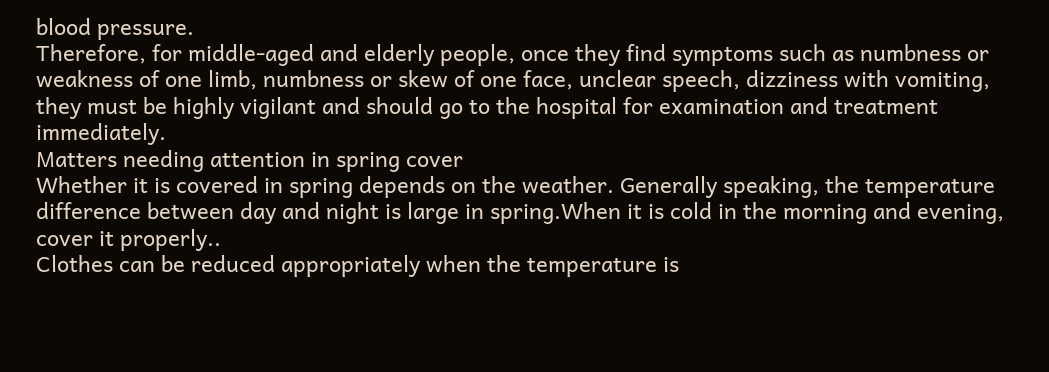blood pressure.
Therefore, for middle-aged and elderly people, once they find symptoms such as numbness or weakness of one limb, numbness or skew of one face, unclear speech, dizziness with vomiting, they must be highly vigilant and should go to the hospital for examination and treatment immediately.
Matters needing attention in spring cover
Whether it is covered in spring depends on the weather. Generally speaking, the temperature difference between day and night is large in spring.When it is cold in the morning and evening, cover it properly..
Clothes can be reduced appropriately when the temperature is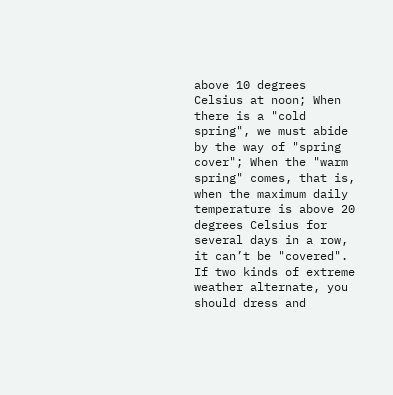above 10 degrees Celsius at noon; When there is a "cold spring", we must abide by the way of "spring cover"; When the "warm spring" comes, that is, when the maximum daily temperature is above 20 degrees Celsius for several days in a row, it can’t be "covered".
If two kinds of extreme weather alternate, you should dress and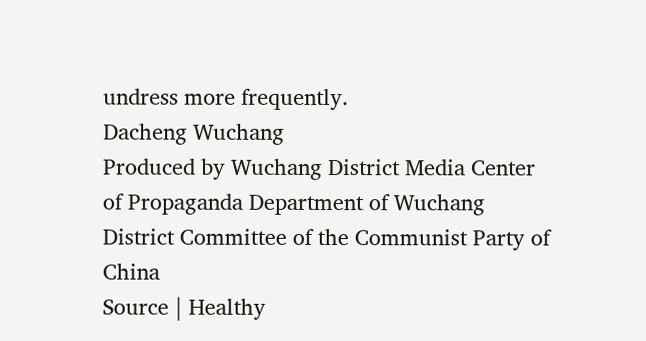undress more frequently.
Dacheng Wuchang
Produced by Wuchang District Media Center of Propaganda Department of Wuchang District Committee of the Communist Party of China
Source | Healthy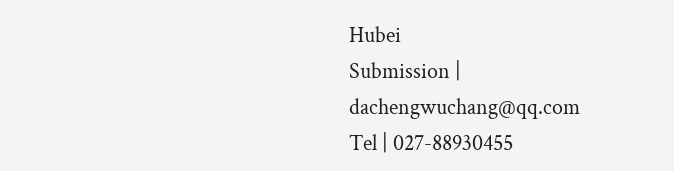Hubei
Submission | dachengwuchang@qq.com
Tel | 027-88930455